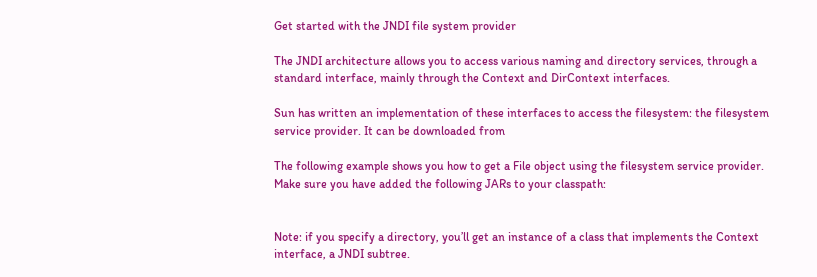Get started with the JNDI file system provider

The JNDI architecture allows you to access various naming and directory services, through a standard interface, mainly through the Context and DirContext interfaces.

Sun has written an implementation of these interfaces to access the filesystem: the filesystem service provider. It can be downloaded from

The following example shows you how to get a File object using the filesystem service provider. Make sure you have added the following JARs to your classpath:


Note: if you specify a directory, you’ll get an instance of a class that implements the Context interface, a JNDI subtree.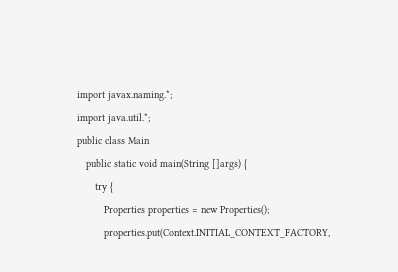import javax.naming.*;
import java.util.*;
public class Main
   public static void main(String []args) {
      try {
         Properties properties = new Properties();
         properties.put(Context.INITIAL_CONTEXT_FACTORY,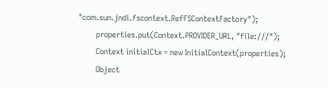"com.sun.jndi.fscontext.RefFSContextFactory");
         properties.put(Context.PROVIDER_URL, "file:///");
         Context initialCtx = new InitialContext(properties);
         Object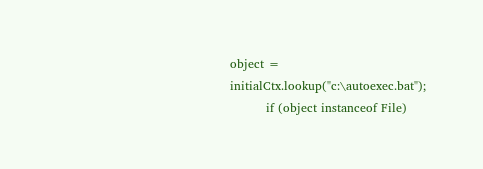object = initialCtx.lookup("c:\autoexec.bat");
         if (object instanceof File)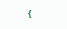{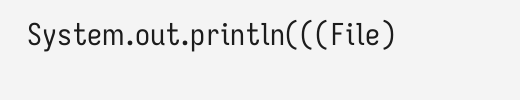System.out.println(((File)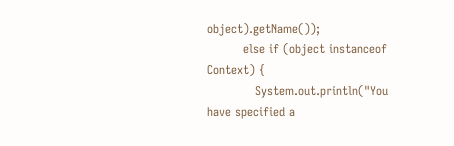object).getName());
         else if (object instanceof Context) {
            System.out.println("You have specified a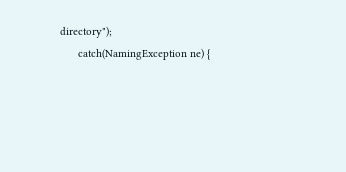directory");
      catch(NamingException ne) {